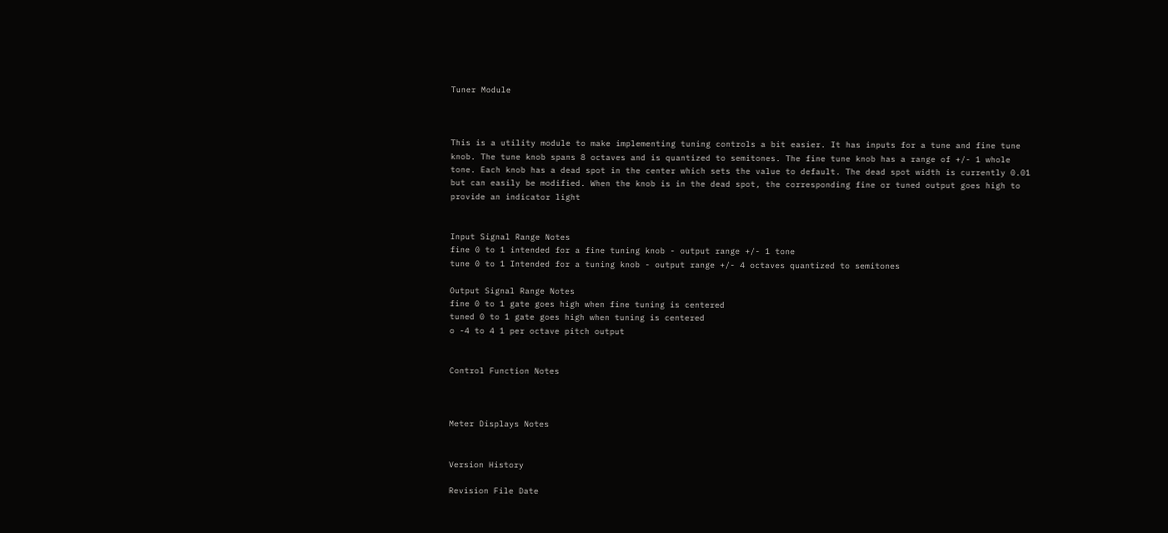Tuner Module



This is a utility module to make implementing tuning controls a bit easier. It has inputs for a tune and fine tune knob. The tune knob spans 8 octaves and is quantized to semitones. The fine tune knob has a range of +/- 1 whole tone. Each knob has a dead spot in the center which sets the value to default. The dead spot width is currently 0.01 but can easily be modified. When the knob is in the dead spot, the corresponding fine or tuned output goes high to provide an indicator light


Input Signal Range Notes
fine 0 to 1 intended for a fine tuning knob - output range +/- 1 tone
tune 0 to 1 Intended for a tuning knob - output range +/- 4 octaves quantized to semitones

Output Signal Range Notes
fine 0 to 1 gate goes high when fine tuning is centered
tuned 0 to 1 gate goes high when tuning is centered
o -4 to 4 1 per octave pitch output


Control Function Notes



Meter Displays Notes


Version History

Revision File Date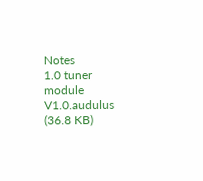Notes
1.0 tuner module V1.0.audulus (36.8 KB)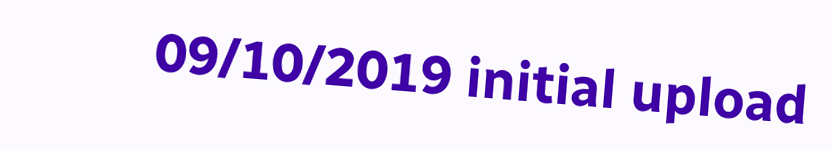09/10/2019 initial upload